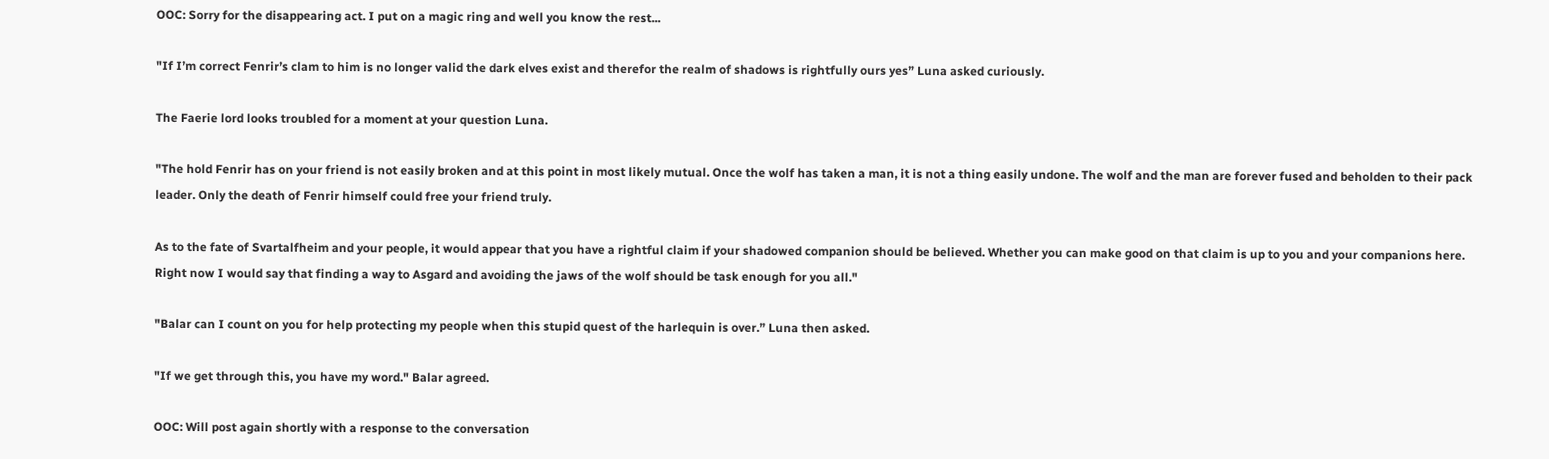OOC: Sorry for the disappearing act. I put on a magic ring and well you know the rest...

"If I’m correct Fenrir’s clam to him is no longer valid the dark elves exist and therefor the realm of shadows is rightfully ours yes” Luna asked curiously.

The Faerie lord looks troubled for a moment at your question Luna.

"The hold Fenrir has on your friend is not easily broken and at this point in most likely mutual. Once the wolf has taken a man, it is not a thing easily undone. The wolf and the man are forever fused and beholden to their pack leader. Only the death of Fenrir himself could free your friend truly.

As to the fate of Svartalfheim and your people, it would appear that you have a rightful claim if your shadowed companion should be believed. Whether you can make good on that claim is up to you and your companions here. Right now I would say that finding a way to Asgard and avoiding the jaws of the wolf should be task enough for you all."

"Balar can I count on you for help protecting my people when this stupid quest of the harlequin is over.” Luna then asked.

"If we get through this, you have my word." Balar agreed.

OOC: Will post again shortly with a response to the conversation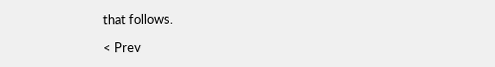that follows.

< Prev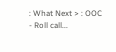: What Next > : OOC - Roll call...